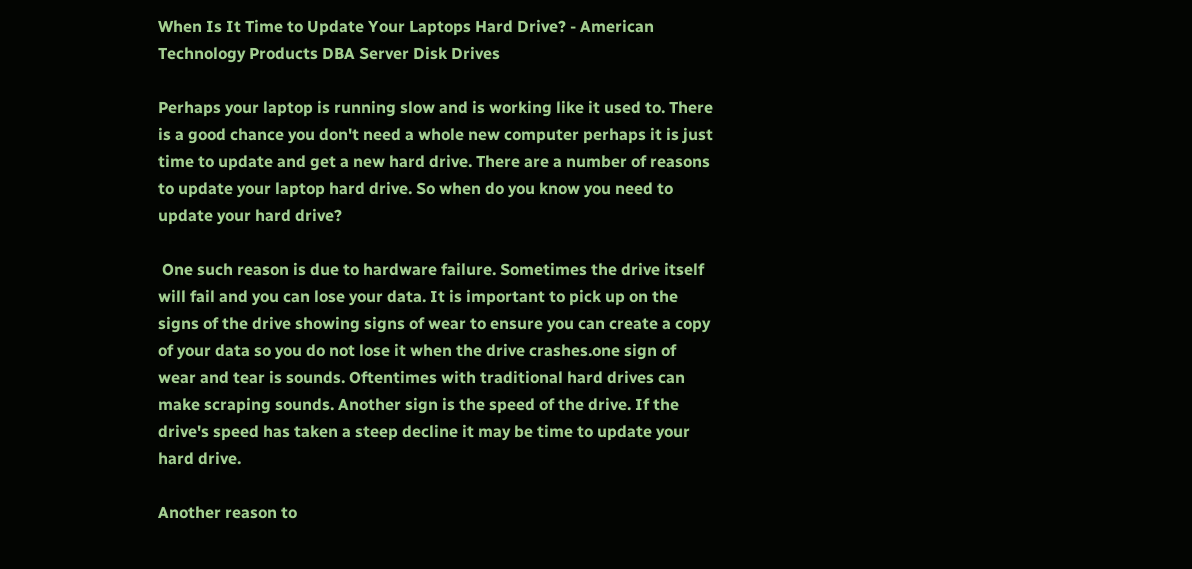When Is It Time to Update Your Laptops Hard Drive? - American Technology Products DBA Server Disk Drives

Perhaps your laptop is running slow and is working like it used to. There is a good chance you don't need a whole new computer perhaps it is just time to update and get a new hard drive. There are a number of reasons to update your laptop hard drive. So when do you know you need to update your hard drive?

 One such reason is due to hardware failure. Sometimes the drive itself will fail and you can lose your data. It is important to pick up on the signs of the drive showing signs of wear to ensure you can create a copy of your data so you do not lose it when the drive crashes.one sign of wear and tear is sounds. Oftentimes with traditional hard drives can make scraping sounds. Another sign is the speed of the drive. If the drive's speed has taken a steep decline it may be time to update your hard drive.

Another reason to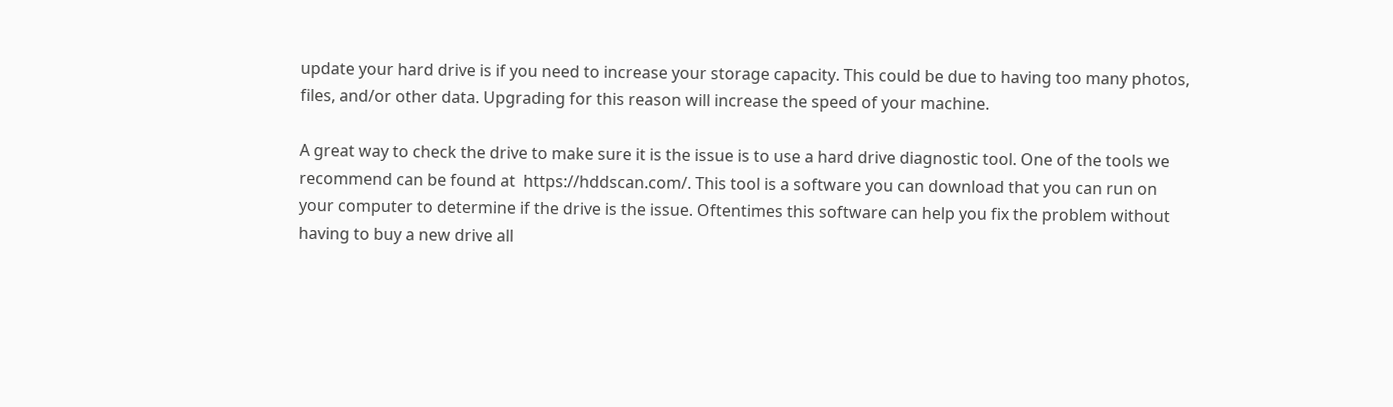update your hard drive is if you need to increase your storage capacity. This could be due to having too many photos, files, and/or other data. Upgrading for this reason will increase the speed of your machine.

A great way to check the drive to make sure it is the issue is to use a hard drive diagnostic tool. One of the tools we recommend can be found at  https://hddscan.com/. This tool is a software you can download that you can run on your computer to determine if the drive is the issue. Oftentimes this software can help you fix the problem without having to buy a new drive all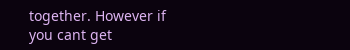together. However if you cant get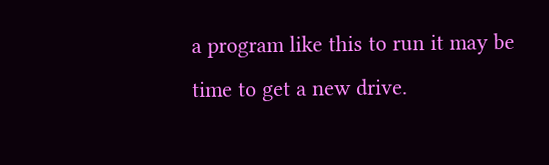a program like this to run it may be time to get a new drive.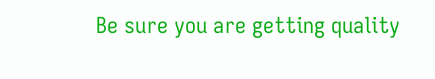Be sure you are getting quality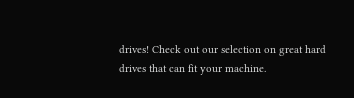drives! Check out our selection on great hard drives that can fit your machine.